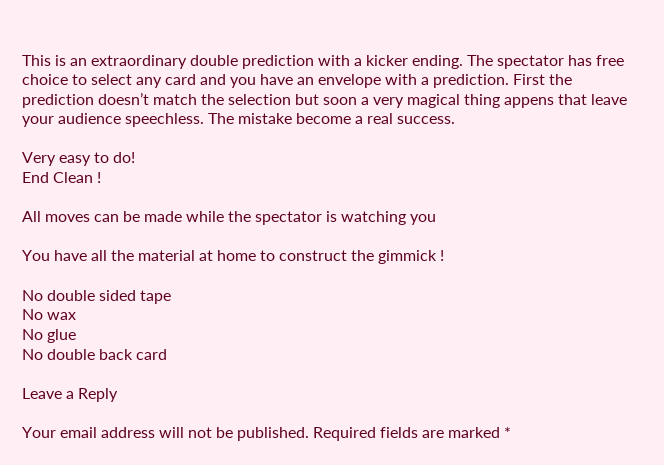This is an extraordinary double prediction with a kicker ending. The spectator has free choice to select any card and you have an envelope with a prediction. First the prediction doesn’t match the selection but soon a very magical thing appens that leave your audience speechless. The mistake become a real success.

Very easy to do!
End Clean !

All moves can be made while the spectator is watching you

You have all the material at home to construct the gimmick !

No double sided tape
No wax
No glue
No double back card

Leave a Reply

Your email address will not be published. Required fields are marked *